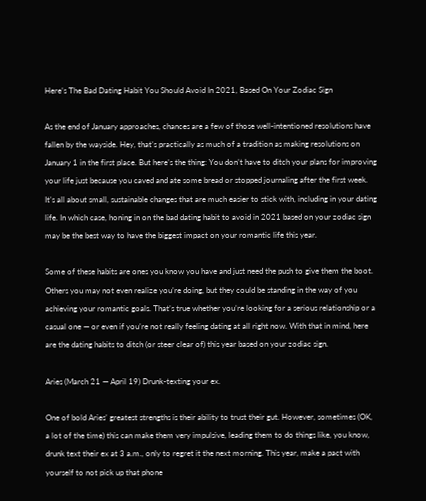Here’s The Bad Dating Habit You Should Avoid In 2021, Based On Your Zodiac Sign

As the end of January approaches, chances are a few of those well-intentioned resolutions have fallen by the wayside. Hey, that’s practically as much of a tradition as making resolutions on January 1 in the first place. But here’s the thing: You don’t have to ditch your plans for improving your life just because you caved and ate some bread or stopped journaling after the first week. It’s all about small, sustainable changes that are much easier to stick with, including in your dating life. In which case, honing in on the bad dating habit to avoid in 2021 based on your zodiac sign may be the best way to have the biggest impact on your romantic life this year.

Some of these habits are ones you know you have and just need the push to give them the boot. Others you may not even realize you’re doing, but they could be standing in the way of you achieving your romantic goals. That’s true whether you’re looking for a serious relationship or a casual one — or even if you’re not really feeling dating at all right now. With that in mind, here are the dating habits to ditch (or steer clear of) this year based on your zodiac sign.

Aries (March 21 — April 19) Drunk-texting your ex.

One of bold Aries’ greatest strengths is their ability to trust their gut. However, sometimes (OK, a lot of the time) this can make them very impulsive, leading them to do things like, you know, drunk text their ex at 3 a.m., only to regret it the next morning. This year, make a pact with yourself to not pick up that phone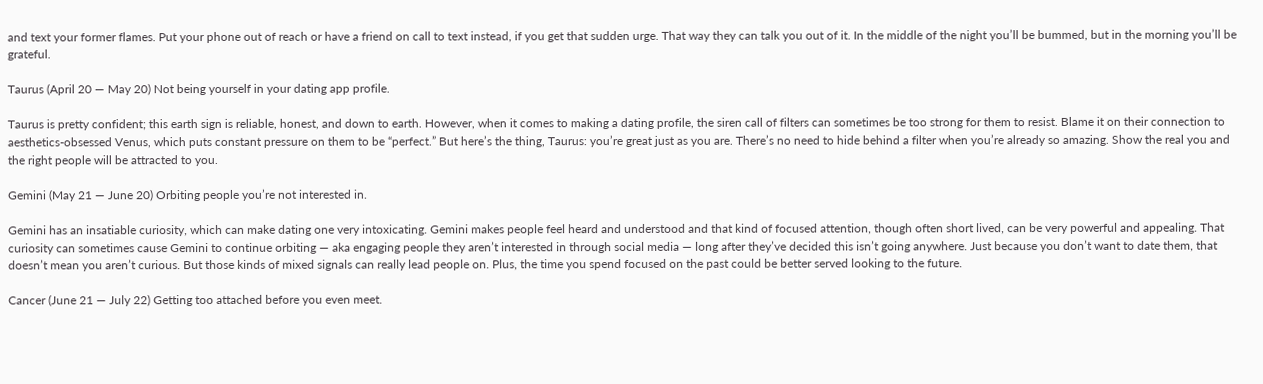and text your former flames. Put your phone out of reach or have a friend on call to text instead, if you get that sudden urge. That way they can talk you out of it. In the middle of the night you’ll be bummed, but in the morning you’ll be grateful.

Taurus (April 20 — May 20) Not being yourself in your dating app profile.

Taurus is pretty confident; this earth sign is reliable, honest, and down to earth. However, when it comes to making a dating profile, the siren call of filters can sometimes be too strong for them to resist. Blame it on their connection to aesthetics-obsessed Venus, which puts constant pressure on them to be “perfect.” But here’s the thing, Taurus: you’re great just as you are. There’s no need to hide behind a filter when you’re already so amazing. Show the real you and the right people will be attracted to you.

Gemini (May 21 — June 20) Orbiting people you’re not interested in.

Gemini has an insatiable curiosity, which can make dating one very intoxicating. Gemini makes people feel heard and understood and that kind of focused attention, though often short lived, can be very powerful and appealing. That curiosity can sometimes cause Gemini to continue orbiting — aka engaging people they aren’t interested in through social media — long after they’ve decided this isn’t going anywhere. Just because you don’t want to date them, that doesn’t mean you aren’t curious. But those kinds of mixed signals can really lead people on. Plus, the time you spend focused on the past could be better served looking to the future.

Cancer (June 21 — July 22) Getting too attached before you even meet.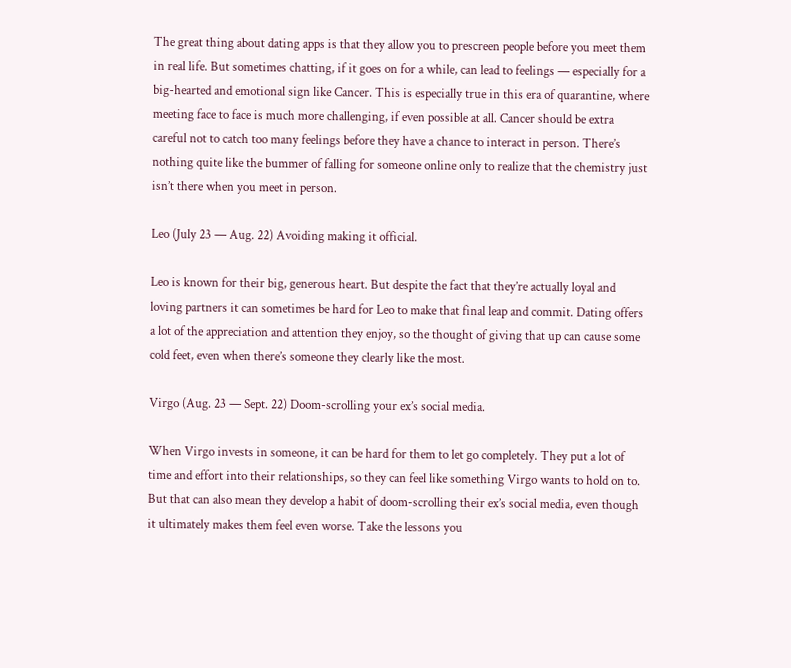The great thing about dating apps is that they allow you to prescreen people before you meet them in real life. But sometimes chatting, if it goes on for a while, can lead to feelings — especially for a big-hearted and emotional sign like Cancer. This is especially true in this era of quarantine, where meeting face to face is much more challenging, if even possible at all. Cancer should be extra careful not to catch too many feelings before they have a chance to interact in person. There’s nothing quite like the bummer of falling for someone online only to realize that the chemistry just isn’t there when you meet in person.

Leo (July 23 — Aug. 22) Avoiding making it official.

Leo is known for their big, generous heart. But despite the fact that they’re actually loyal and loving partners it can sometimes be hard for Leo to make that final leap and commit. Dating offers a lot of the appreciation and attention they enjoy, so the thought of giving that up can cause some cold feet, even when there’s someone they clearly like the most.

Virgo (Aug. 23 — Sept. 22) Doom-scrolling your ex’s social media.

When Virgo invests in someone, it can be hard for them to let go completely. They put a lot of time and effort into their relationships, so they can feel like something Virgo wants to hold on to. But that can also mean they develop a habit of doom-scrolling their ex’s social media, even though it ultimately makes them feel even worse. Take the lessons you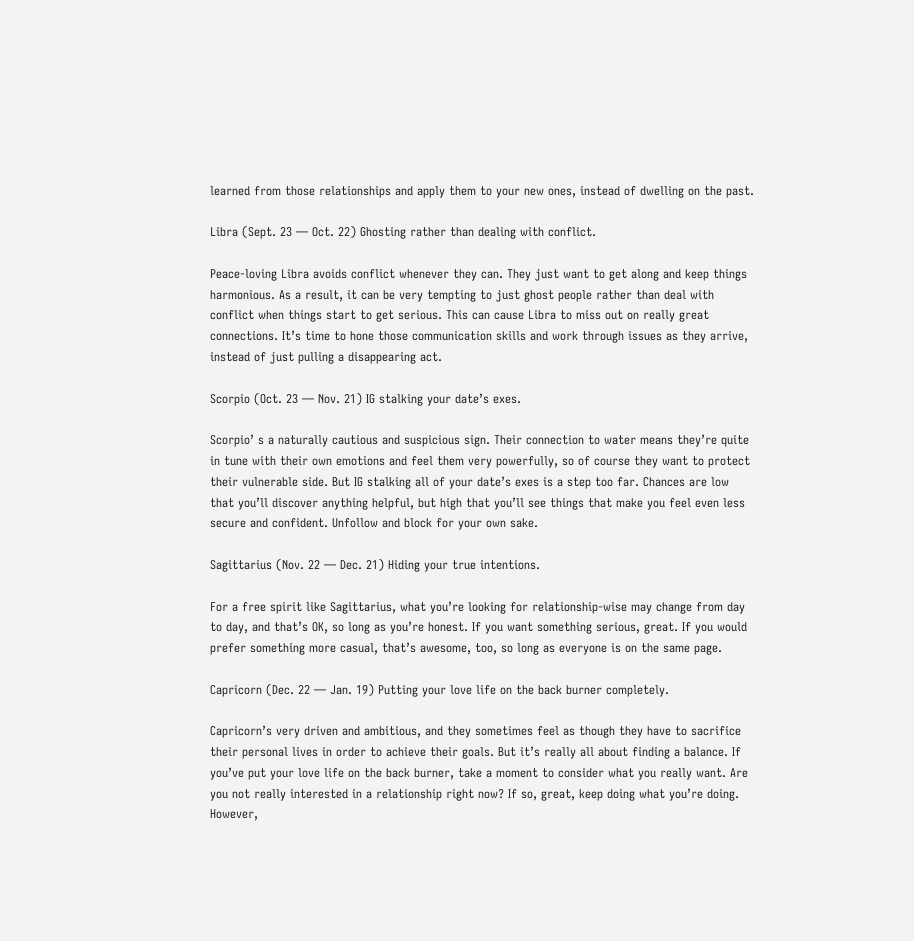learned from those relationships and apply them to your new ones, instead of dwelling on the past.

Libra (Sept. 23 — Oct. 22) Ghosting rather than dealing with conflict.

Peace-loving Libra avoids conflict whenever they can. They just want to get along and keep things harmonious. As a result, it can be very tempting to just ghost people rather than deal with conflict when things start to get serious. This can cause Libra to miss out on really great connections. It’s time to hone those communication skills and work through issues as they arrive, instead of just pulling a disappearing act.

Scorpio (Oct. 23 — Nov. 21) IG stalking your date’s exes.

Scorpio’ s a naturally cautious and suspicious sign. Their connection to water means they’re quite in tune with their own emotions and feel them very powerfully, so of course they want to protect their vulnerable side. But IG stalking all of your date’s exes is a step too far. Chances are low that you’ll discover anything helpful, but high that you’ll see things that make you feel even less secure and confident. Unfollow and block for your own sake.

Sagittarius (Nov. 22 — Dec. 21) Hiding your true intentions.

For a free spirit like Sagittarius, what you’re looking for relationship-wise may change from day to day, and that’s OK, so long as you’re honest. If you want something serious, great. If you would prefer something more casual, that’s awesome, too, so long as everyone is on the same page.

Capricorn (Dec. 22 — Jan. 19) Putting your love life on the back burner completely.

Capricorn’s very driven and ambitious, and they sometimes feel as though they have to sacrifice their personal lives in order to achieve their goals. But it’s really all about finding a balance. If you’ve put your love life on the back burner, take a moment to consider what you really want. Are you not really interested in a relationship right now? If so, great, keep doing what you’re doing. However,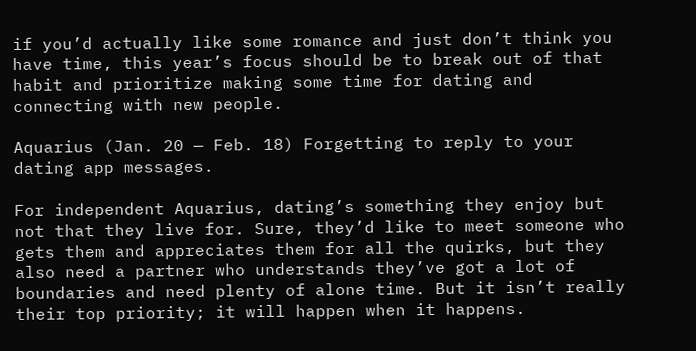if you’d actually like some romance and just don’t think you have time, this year’s focus should be to break out of that habit and prioritize making some time for dating and connecting with new people.

Aquarius (Jan. 20 — Feb. 18) Forgetting to reply to your dating app messages.

For independent Aquarius, dating’s something they enjoy but not that they live for. Sure, they’d like to meet someone who gets them and appreciates them for all the quirks, but they also need a partner who understands they’ve got a lot of boundaries and need plenty of alone time. But it isn’t really their top priority; it will happen when it happens.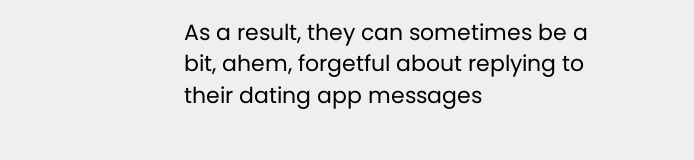As a result, they can sometimes be a bit, ahem, forgetful about replying to their dating app messages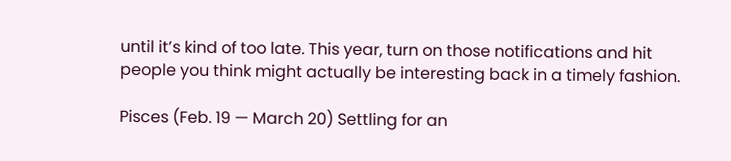until it’s kind of too late. This year, turn on those notifications and hit people you think might actually be interesting back in a timely fashion.

Pisces (Feb. 19 — March 20) Settling for an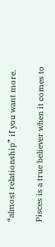“almost relationship” if you want more.

Pisces is a true believer when it comes to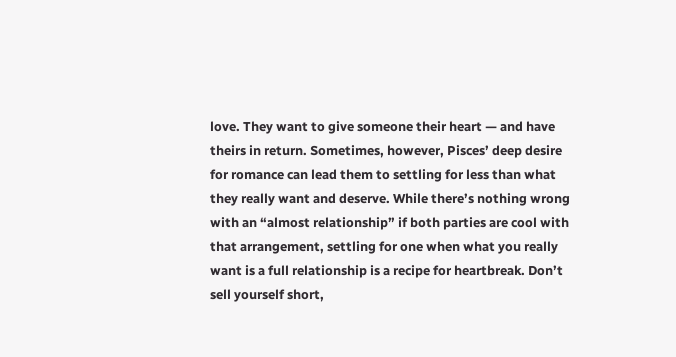love. They want to give someone their heart — and have theirs in return. Sometimes, however, Pisces’ deep desire for romance can lead them to settling for less than what they really want and deserve. While there’s nothing wrong with an “almost relationship” if both parties are cool with that arrangement, settling for one when what you really want is a full relationship is a recipe for heartbreak. Don’t sell yourself short,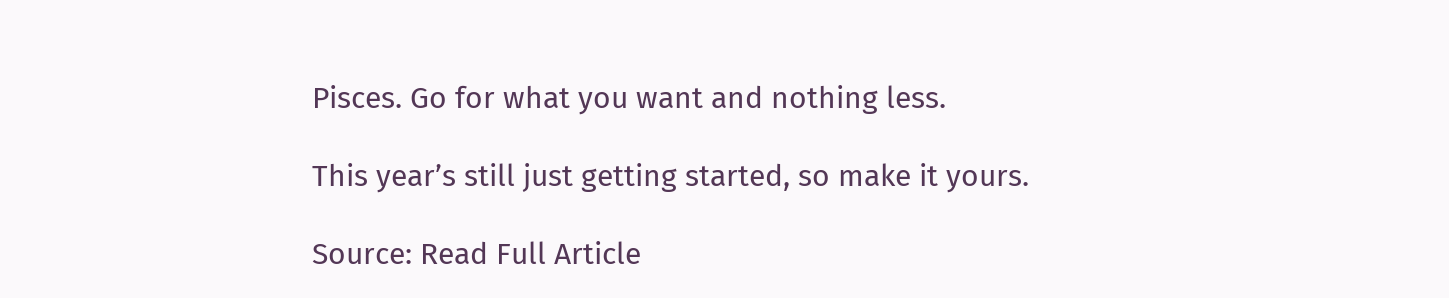Pisces. Go for what you want and nothing less.

This year’s still just getting started, so make it yours.

Source: Read Full Article